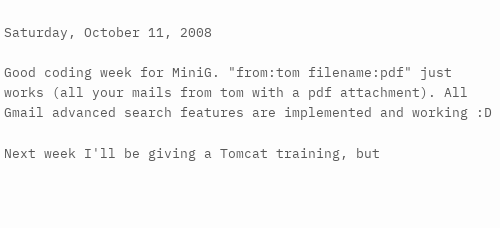Saturday, October 11, 2008

Good coding week for MiniG. "from:tom filename:pdf" just works (all your mails from tom with a pdf attachment). All Gmail advanced search features are implemented and working :D

Next week I'll be giving a Tomcat training, but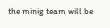the minig team will be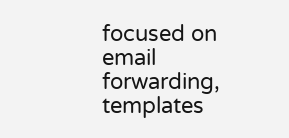focused on email forwarding, templates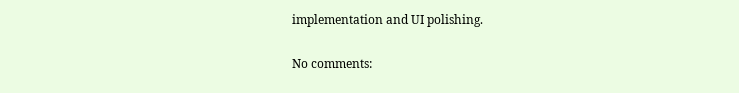implementation and UI polishing.

No comments: